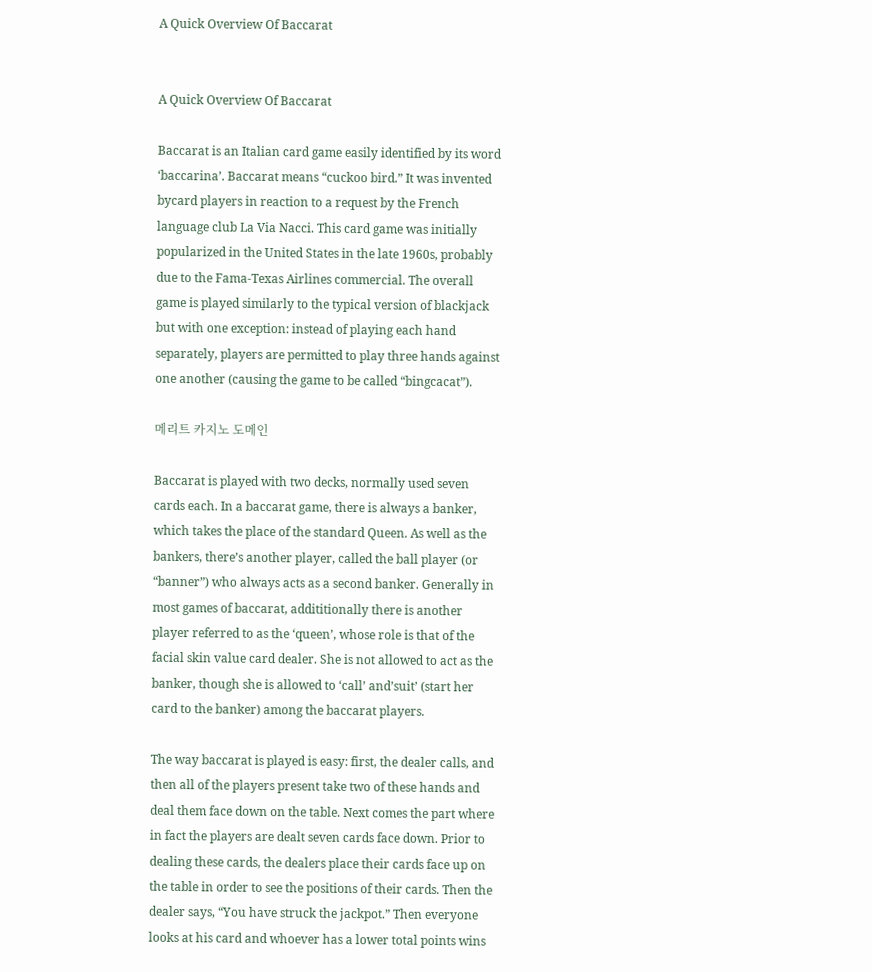A Quick Overview Of Baccarat


A Quick Overview Of Baccarat

Baccarat is an Italian card game easily identified by its word ‘baccarina’. Baccarat means “cuckoo bird.” It was invented bycard players in reaction to a request by the French language club La Via Nacci. This card game was initially popularized in the United States in the late 1960s, probably due to the Fama-Texas Airlines commercial. The overall game is played similarly to the typical version of blackjack but with one exception: instead of playing each hand separately, players are permitted to play three hands against one another (causing the game to be called “bingcacat”).

메리트 카지노 도메인

Baccarat is played with two decks, normally used seven cards each. In a baccarat game, there is always a banker, which takes the place of the standard Queen. As well as the bankers, there’s another player, called the ball player (or “banner”) who always acts as a second banker. Generally in most games of baccarat, addititionally there is another player referred to as the ‘queen’, whose role is that of the facial skin value card dealer. She is not allowed to act as the banker, though she is allowed to ‘call’ and’suit’ (start her card to the banker) among the baccarat players.

The way baccarat is played is easy: first, the dealer calls, and then all of the players present take two of these hands and deal them face down on the table. Next comes the part where in fact the players are dealt seven cards face down. Prior to dealing these cards, the dealers place their cards face up on the table in order to see the positions of their cards. Then the dealer says, “You have struck the jackpot.” Then everyone looks at his card and whoever has a lower total points wins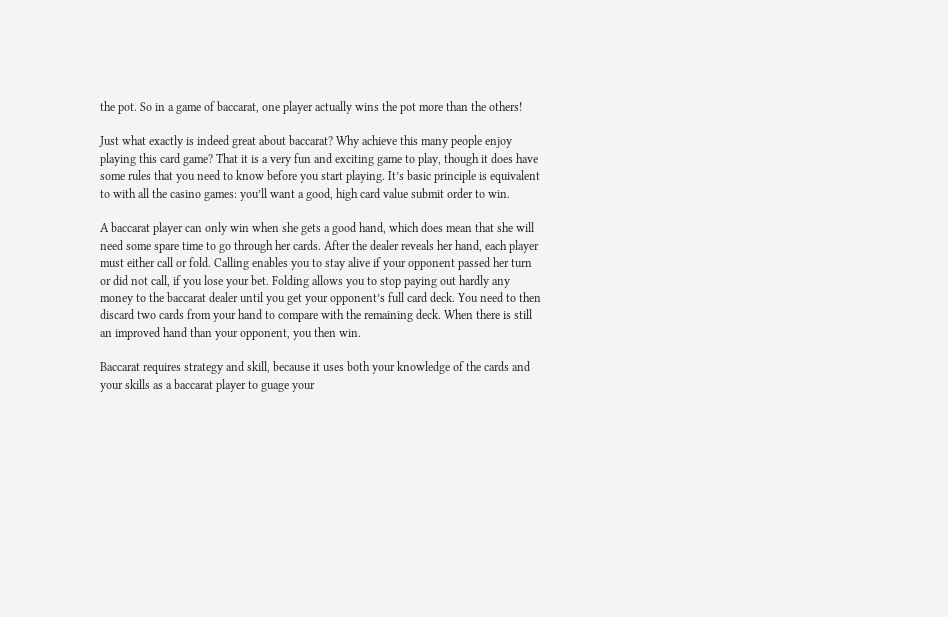the pot. So in a game of baccarat, one player actually wins the pot more than the others!

Just what exactly is indeed great about baccarat? Why achieve this many people enjoy playing this card game? That it is a very fun and exciting game to play, though it does have some rules that you need to know before you start playing. It’s basic principle is equivalent to with all the casino games: you’ll want a good, high card value submit order to win.

A baccarat player can only win when she gets a good hand, which does mean that she will need some spare time to go through her cards. After the dealer reveals her hand, each player must either call or fold. Calling enables you to stay alive if your opponent passed her turn or did not call, if you lose your bet. Folding allows you to stop paying out hardly any money to the baccarat dealer until you get your opponent’s full card deck. You need to then discard two cards from your hand to compare with the remaining deck. When there is still an improved hand than your opponent, you then win.

Baccarat requires strategy and skill, because it uses both your knowledge of the cards and your skills as a baccarat player to guage your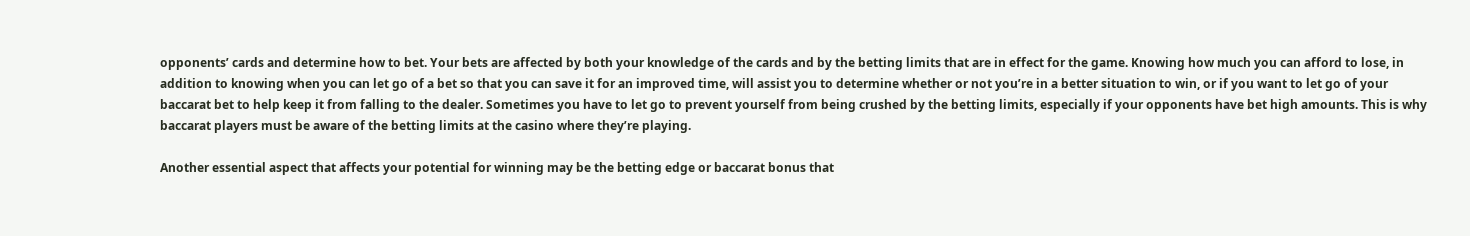opponents’ cards and determine how to bet. Your bets are affected by both your knowledge of the cards and by the betting limits that are in effect for the game. Knowing how much you can afford to lose, in addition to knowing when you can let go of a bet so that you can save it for an improved time, will assist you to determine whether or not you’re in a better situation to win, or if you want to let go of your baccarat bet to help keep it from falling to the dealer. Sometimes you have to let go to prevent yourself from being crushed by the betting limits, especially if your opponents have bet high amounts. This is why baccarat players must be aware of the betting limits at the casino where they’re playing.

Another essential aspect that affects your potential for winning may be the betting edge or baccarat bonus that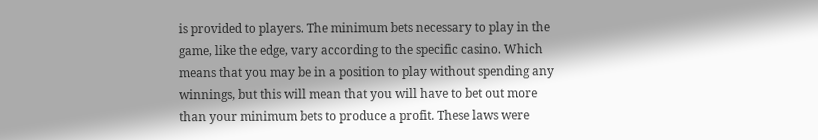is provided to players. The minimum bets necessary to play in the game, like the edge, vary according to the specific casino. Which means that you may be in a position to play without spending any winnings, but this will mean that you will have to bet out more than your minimum bets to produce a profit. These laws were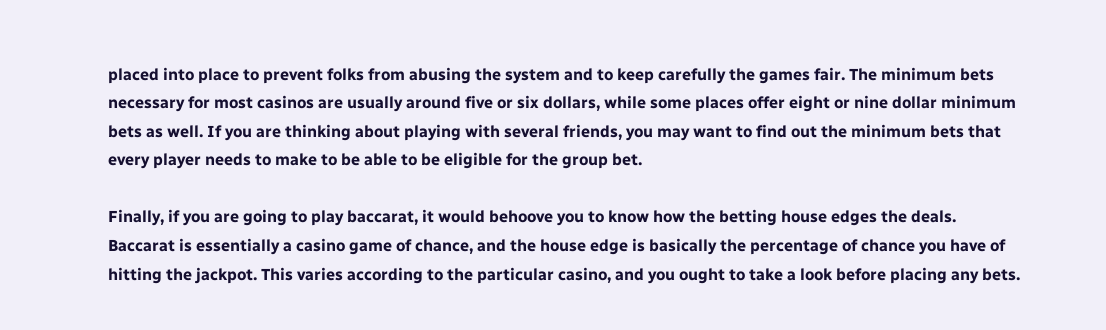placed into place to prevent folks from abusing the system and to keep carefully the games fair. The minimum bets necessary for most casinos are usually around five or six dollars, while some places offer eight or nine dollar minimum bets as well. If you are thinking about playing with several friends, you may want to find out the minimum bets that every player needs to make to be able to be eligible for the group bet.

Finally, if you are going to play baccarat, it would behoove you to know how the betting house edges the deals. Baccarat is essentially a casino game of chance, and the house edge is basically the percentage of chance you have of hitting the jackpot. This varies according to the particular casino, and you ought to take a look before placing any bets.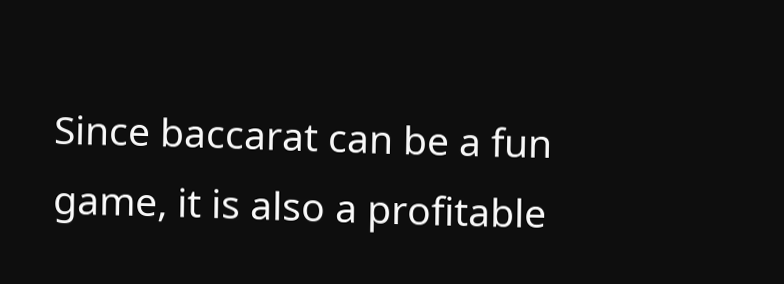Since baccarat can be a fun game, it is also a profitable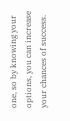one, so by knowing your options, you can increase your chances of success.